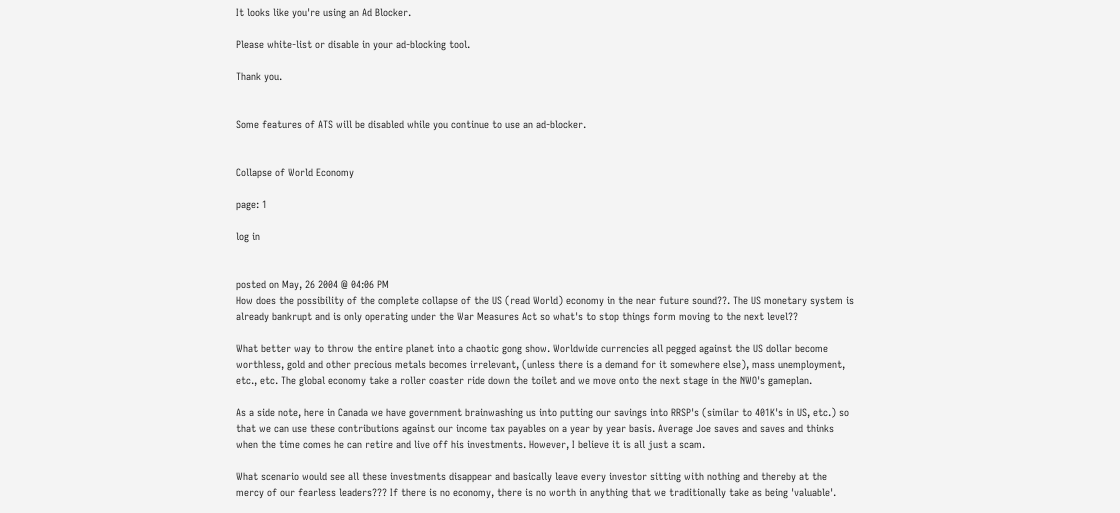It looks like you're using an Ad Blocker.

Please white-list or disable in your ad-blocking tool.

Thank you.


Some features of ATS will be disabled while you continue to use an ad-blocker.


Collapse of World Economy

page: 1

log in


posted on May, 26 2004 @ 04:06 PM
How does the possibility of the complete collapse of the US (read World) economy in the near future sound??. The US monetary system is already bankrupt and is only operating under the War Measures Act so what's to stop things form moving to the next level??

What better way to throw the entire planet into a chaotic gong show. Worldwide currencies all pegged against the US dollar become worthless, gold and other precious metals becomes irrelevant, (unless there is a demand for it somewhere else), mass unemployment, etc., etc. The global economy take a roller coaster ride down the toilet and we move onto the next stage in the NWO's gameplan.

As a side note, here in Canada we have government brainwashing us into putting our savings into RRSP's (similar to 401K's in US, etc.) so that we can use these contributions against our income tax payables on a year by year basis. Average Joe saves and saves and thinks when the time comes he can retire and live off his investments. However, I believe it is all just a scam.

What scenario would see all these investments disappear and basically leave every investor sitting with nothing and thereby at the mercy of our fearless leaders??? If there is no economy, there is no worth in anything that we traditionally take as being 'valuable'.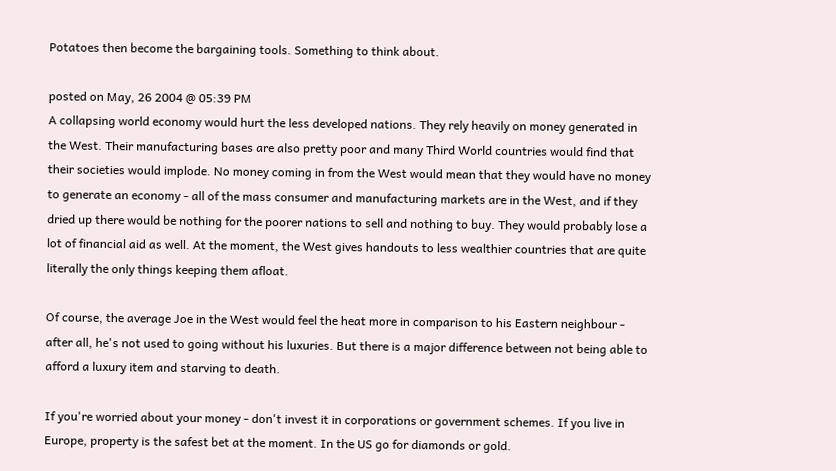Potatoes then become the bargaining tools. Something to think about.

posted on May, 26 2004 @ 05:39 PM
A collapsing world economy would hurt the less developed nations. They rely heavily on money generated in the West. Their manufacturing bases are also pretty poor and many Third World countries would find that their societies would implode. No money coming in from the West would mean that they would have no money to generate an economy - all of the mass consumer and manufacturing markets are in the West, and if they dried up there would be nothing for the poorer nations to sell and nothing to buy. They would probably lose a lot of financial aid as well. At the moment, the West gives handouts to less wealthier countries that are quite literally the only things keeping them afloat.

Of course, the average Joe in the West would feel the heat more in comparison to his Eastern neighbour - after all, he's not used to going without his luxuries. But there is a major difference between not being able to afford a luxury item and starving to death.

If you're worried about your money - don't invest it in corporations or government schemes. If you live in Europe, property is the safest bet at the moment. In the US go for diamonds or gold.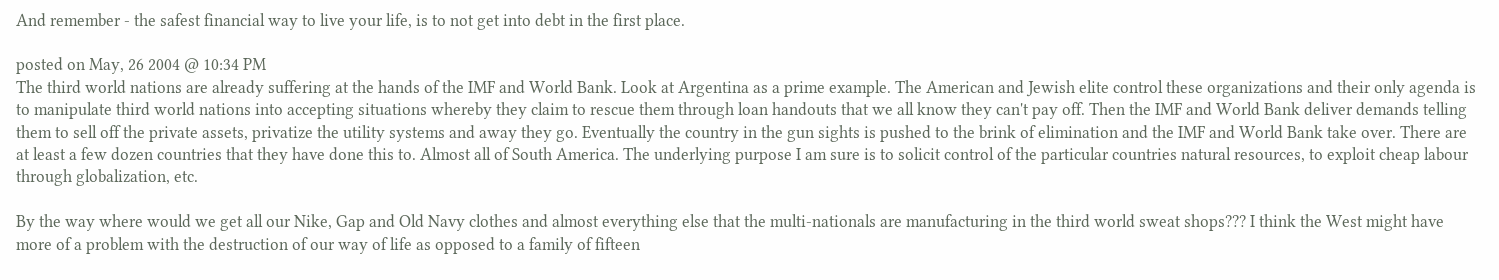And remember - the safest financial way to live your life, is to not get into debt in the first place.

posted on May, 26 2004 @ 10:34 PM
The third world nations are already suffering at the hands of the IMF and World Bank. Look at Argentina as a prime example. The American and Jewish elite control these organizations and their only agenda is to manipulate third world nations into accepting situations whereby they claim to rescue them through loan handouts that we all know they can't pay off. Then the IMF and World Bank deliver demands telling them to sell off the private assets, privatize the utility systems and away they go. Eventually the country in the gun sights is pushed to the brink of elimination and the IMF and World Bank take over. There are at least a few dozen countries that they have done this to. Almost all of South America. The underlying purpose I am sure is to solicit control of the particular countries natural resources, to exploit cheap labour through globalization, etc.

By the way where would we get all our Nike, Gap and Old Navy clothes and almost everything else that the multi-nationals are manufacturing in the third world sweat shops??? I think the West might have more of a problem with the destruction of our way of life as opposed to a family of fifteen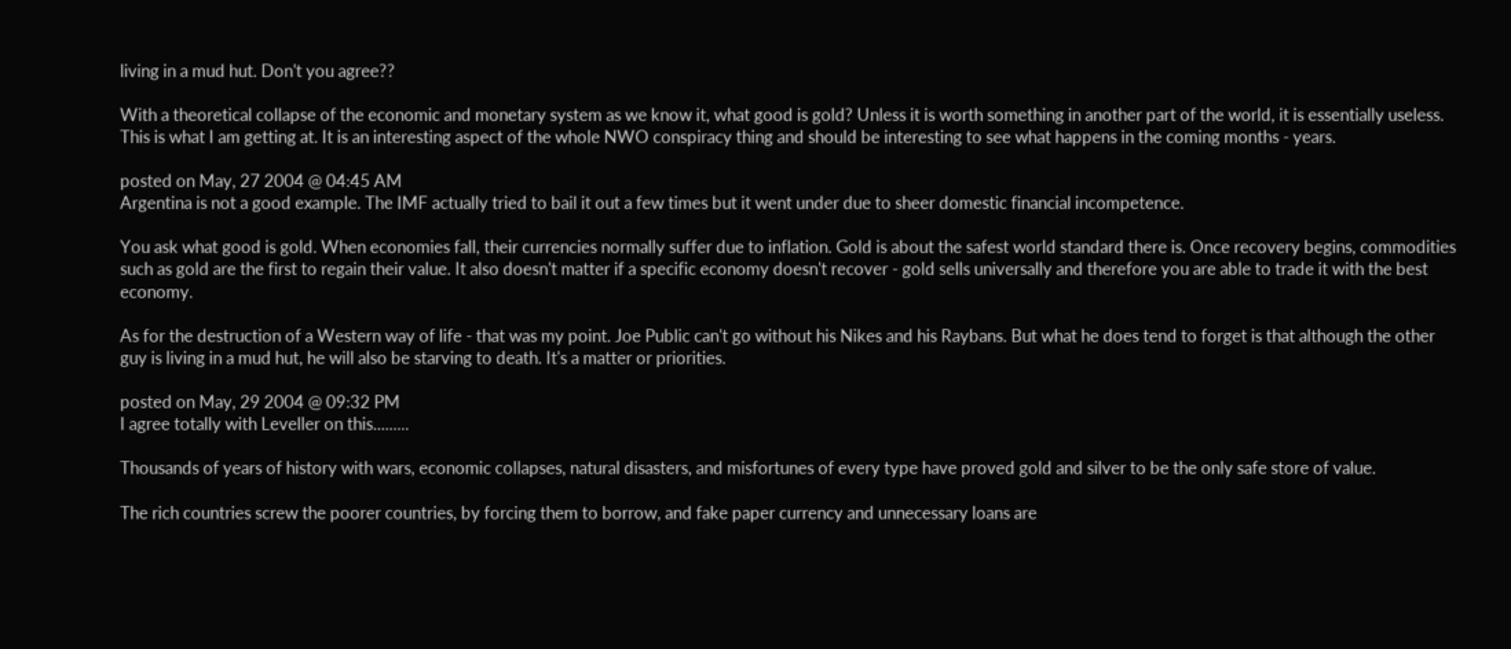living in a mud hut. Don't you agree??

With a theoretical collapse of the economic and monetary system as we know it, what good is gold? Unless it is worth something in another part of the world, it is essentially useless. This is what I am getting at. It is an interesting aspect of the whole NWO conspiracy thing and should be interesting to see what happens in the coming months - years.

posted on May, 27 2004 @ 04:45 AM
Argentina is not a good example. The IMF actually tried to bail it out a few times but it went under due to sheer domestic financial incompetence.

You ask what good is gold. When economies fall, their currencies normally suffer due to inflation. Gold is about the safest world standard there is. Once recovery begins, commodities such as gold are the first to regain their value. It also doesn't matter if a specific economy doesn't recover - gold sells universally and therefore you are able to trade it with the best economy.

As for the destruction of a Western way of life - that was my point. Joe Public can't go without his Nikes and his Raybans. But what he does tend to forget is that although the other guy is living in a mud hut, he will also be starving to death. It's a matter or priorities.

posted on May, 29 2004 @ 09:32 PM
I agree totally with Leveller on this.........

Thousands of years of history with wars, economic collapses, natural disasters, and misfortunes of every type have proved gold and silver to be the only safe store of value.

The rich countries screw the poorer countries, by forcing them to borrow, and fake paper currency and unnecessary loans are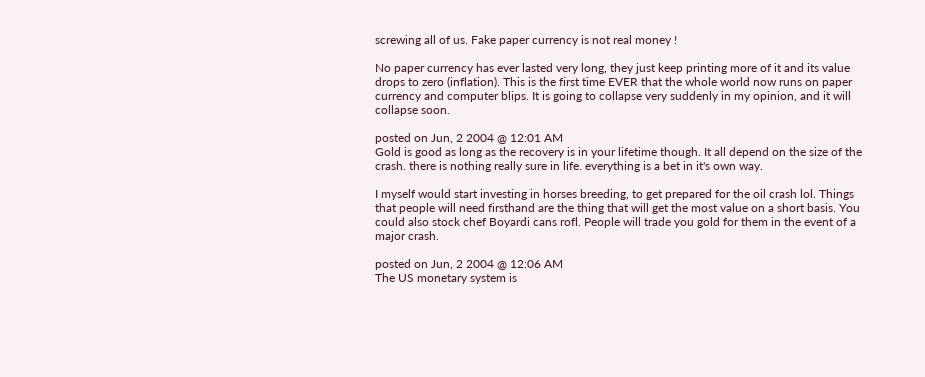screwing all of us. Fake paper currency is not real money !

No paper currency has ever lasted very long, they just keep printing more of it and its value drops to zero (inflation). This is the first time EVER that the whole world now runs on paper currency and computer blips. It is going to collapse very suddenly in my opinion, and it will collapse soon.

posted on Jun, 2 2004 @ 12:01 AM
Gold is good as long as the recovery is in your lifetime though. It all depend on the size of the crash. there is nothing really sure in life. everything is a bet in it's own way.

I myself would start investing in horses breeding, to get prepared for the oil crash lol. Things that people will need firsthand are the thing that will get the most value on a short basis. You could also stock chef Boyardi cans rofl. People will trade you gold for them in the event of a major crash.

posted on Jun, 2 2004 @ 12:06 AM
The US monetary system is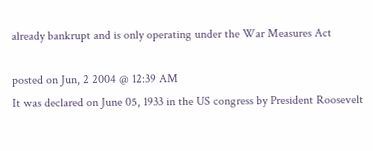already bankrupt and is only operating under the War Measures Act

posted on Jun, 2 2004 @ 12:39 AM
It was declared on June 05, 1933 in the US congress by President Roosevelt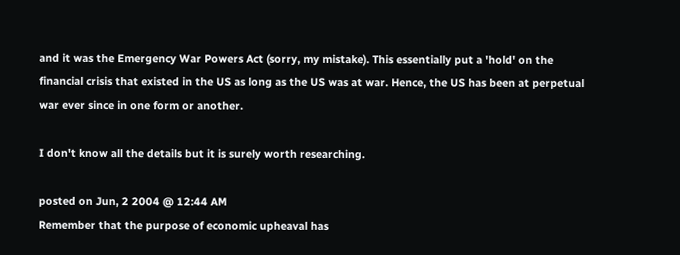and it was the Emergency War Powers Act (sorry, my mistake). This essentially put a 'hold' on the financial crisis that existed in the US as long as the US was at war. Hence, the US has been at perpetual war ever since in one form or another.

I don't know all the details but it is surely worth researching.

posted on Jun, 2 2004 @ 12:44 AM
Remember that the purpose of economic upheaval has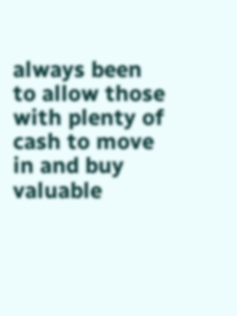always been to allow those with plenty of cash to move in and buy valuable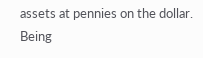assets at pennies on the dollar. Being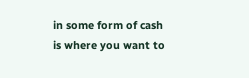in some form of cash is where you want to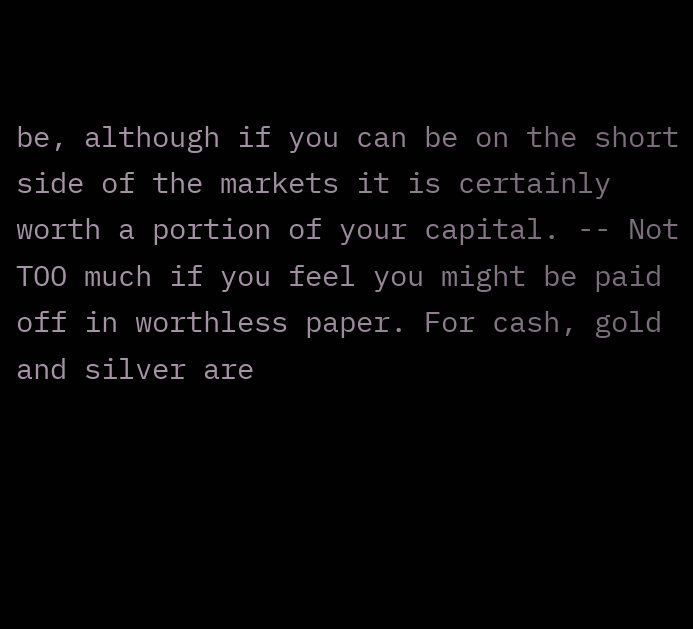be, although if you can be on the short side of the markets it is certainly worth a portion of your capital. -- Not TOO much if you feel you might be paid off in worthless paper. For cash, gold and silver are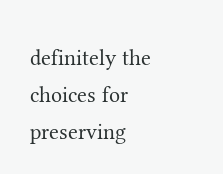definitely the choices for preserving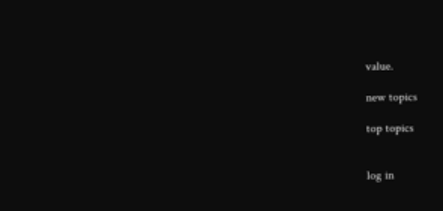value.

new topics

top topics


log in